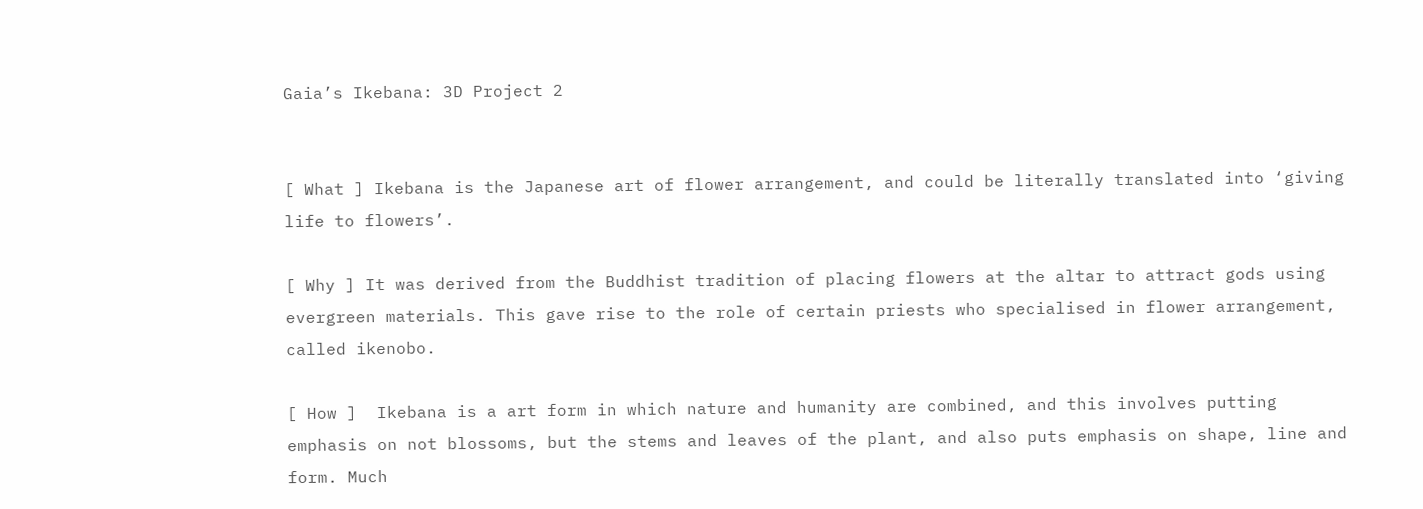Gaia’s Ikebana: 3D Project 2


[ What ] Ikebana is the Japanese art of flower arrangement, and could be literally translated into ‘giving life to flowers’.

[ Why ] It was derived from the Buddhist tradition of placing flowers at the altar to attract gods using evergreen materials. This gave rise to the role of certain priests who specialised in flower arrangement, called ikenobo.

[ How ]  Ikebana is a art form in which nature and humanity are combined, and this involves putting emphasis on not blossoms, but the stems and leaves of the plant, and also puts emphasis on shape, line and form. Much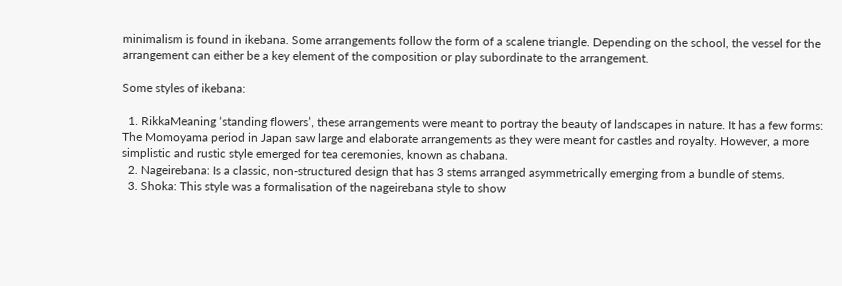minimalism is found in ikebana. Some arrangements follow the form of a scalene triangle. Depending on the school, the vessel for the arrangement can either be a key element of the composition or play subordinate to the arrangement.

Some styles of ikebana:

  1. RikkaMeaning ‘standing flowers’, these arrangements were meant to portray the beauty of landscapes in nature. It has a few forms: The Momoyama period in Japan saw large and elaborate arrangements as they were meant for castles and royalty. However, a more simplistic and rustic style emerged for tea ceremonies, known as chabana.
  2. Nageirebana: Is a classic, non-structured design that has 3 stems arranged asymmetrically emerging from a bundle of stems.
  3. Shoka: This style was a formalisation of the nageirebana style to show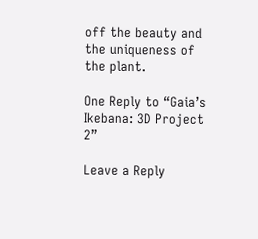off the beauty and the uniqueness of the plant.

One Reply to “Gaia’s Ikebana: 3D Project 2”

Leave a Reply